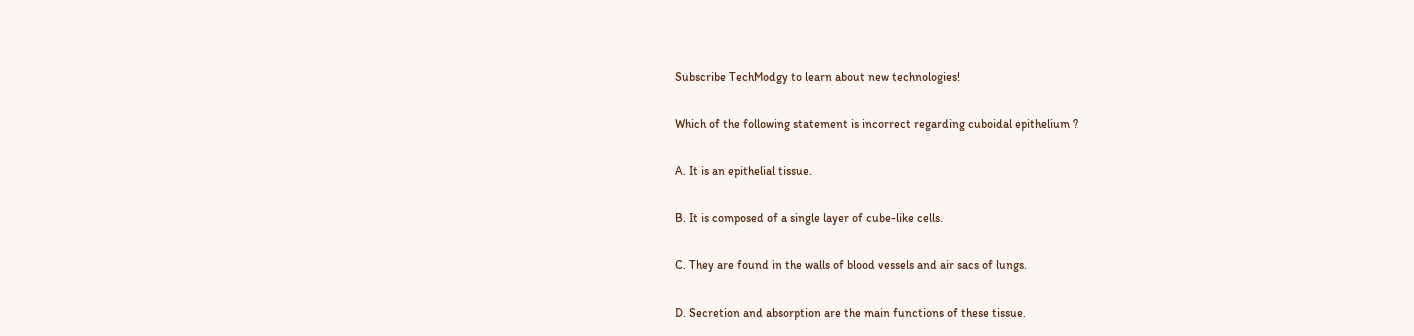Subscribe TechModgy to learn about new technologies!

Which of the following statement is incorrect regarding cuboidal epithelium ?

A. It is an epithelial tissue.

B. It is composed of a single layer of cube-like cells.

C. They are found in the walls of blood vessels and air sacs of lungs.

D. Secretion and absorption are the main functions of these tissue.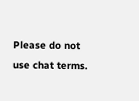Please do not use chat terms.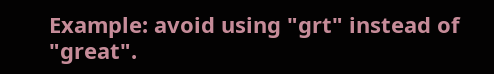Example: avoid using "grt" instead of "great".